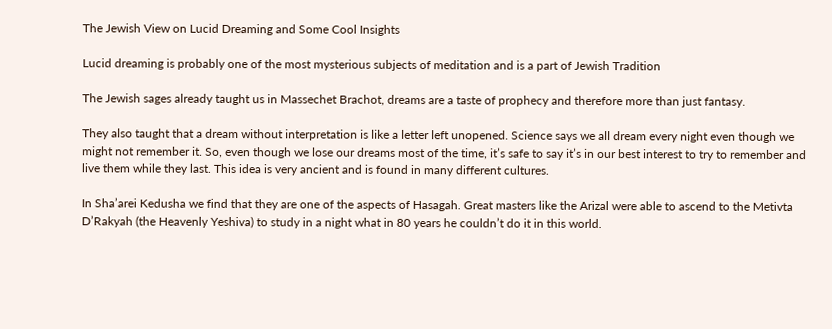The Jewish View on Lucid Dreaming and Some Cool Insights

Lucid dreaming is probably one of the most mysterious subjects of meditation and is a part of Jewish Tradition

The Jewish sages already taught us in Massechet Brachot, dreams are a taste of prophecy and therefore more than just fantasy.

They also taught that a dream without interpretation is like a letter left unopened. Science says we all dream every night even though we might not remember it. So, even though we lose our dreams most of the time, it’s safe to say it’s in our best interest to try to remember and live them while they last. This idea is very ancient and is found in many different cultures.

In Sha’arei Kedusha we find that they are one of the aspects of Hasagah. Great masters like the Arizal were able to ascend to the Metivta D’Rakyah (the Heavenly Yeshiva) to study in a night what in 80 years he couldn’t do it in this world.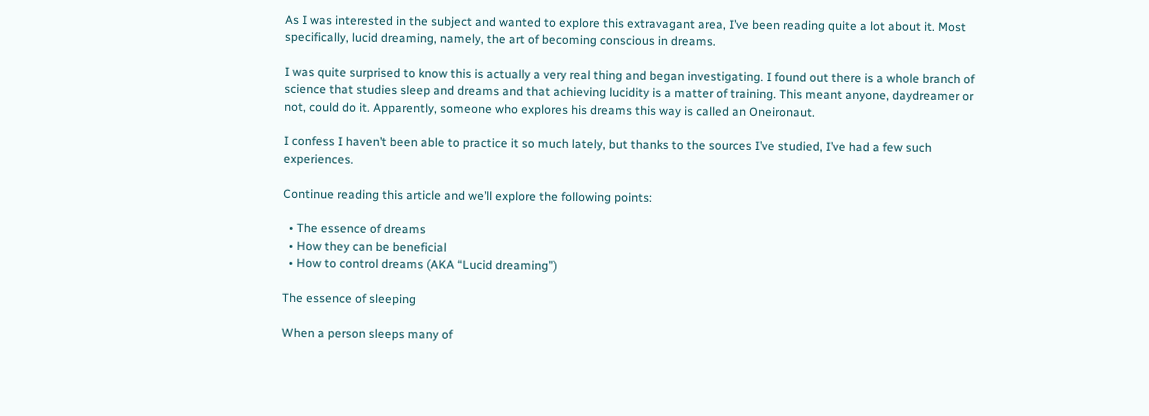As I was interested in the subject and wanted to explore this extravagant area, I’ve been reading quite a lot about it. Most specifically, lucid dreaming, namely, the art of becoming conscious in dreams.

I was quite surprised to know this is actually a very real thing and began investigating. I found out there is a whole branch of science that studies sleep and dreams and that achieving lucidity is a matter of training. This meant anyone, daydreamer or not, could do it. Apparently, someone who explores his dreams this way is called an Oneironaut.

I confess I haven’t been able to practice it so much lately, but thanks to the sources I’ve studied, I’ve had a few such experiences.

Continue reading this article and we’ll explore the following points:

  • The essence of dreams
  • How they can be beneficial
  • How to control dreams (AKA “Lucid dreaming”)

The essence of sleeping

When a person sleeps many of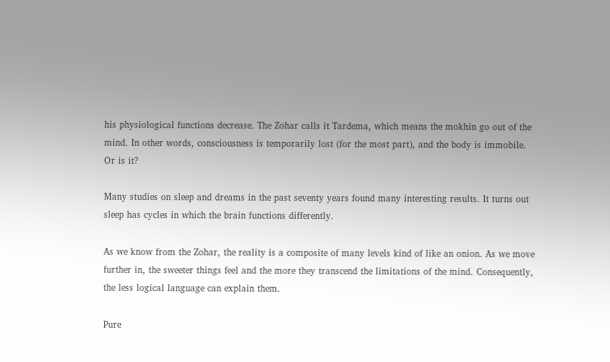his physiological functions decrease. The Zohar calls it Tardema, which means the mokhin go out of the mind. In other words, consciousness is temporarily lost (for the most part), and the body is immobile. Or is it?

Many studies on sleep and dreams in the past seventy years found many interesting results. It turns out sleep has cycles in which the brain functions differently.

As we know from the Zohar, the reality is a composite of many levels kind of like an onion. As we move further in, the sweeter things feel and the more they transcend the limitations of the mind. Consequently, the less logical language can explain them.

Pure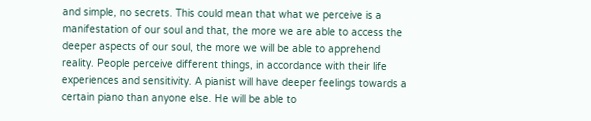and simple, no secrets. This could mean that what we perceive is a manifestation of our soul and that, the more we are able to access the deeper aspects of our soul, the more we will be able to apprehend reality. People perceive different things, in accordance with their life experiences and sensitivity. A pianist will have deeper feelings towards a certain piano than anyone else. He will be able to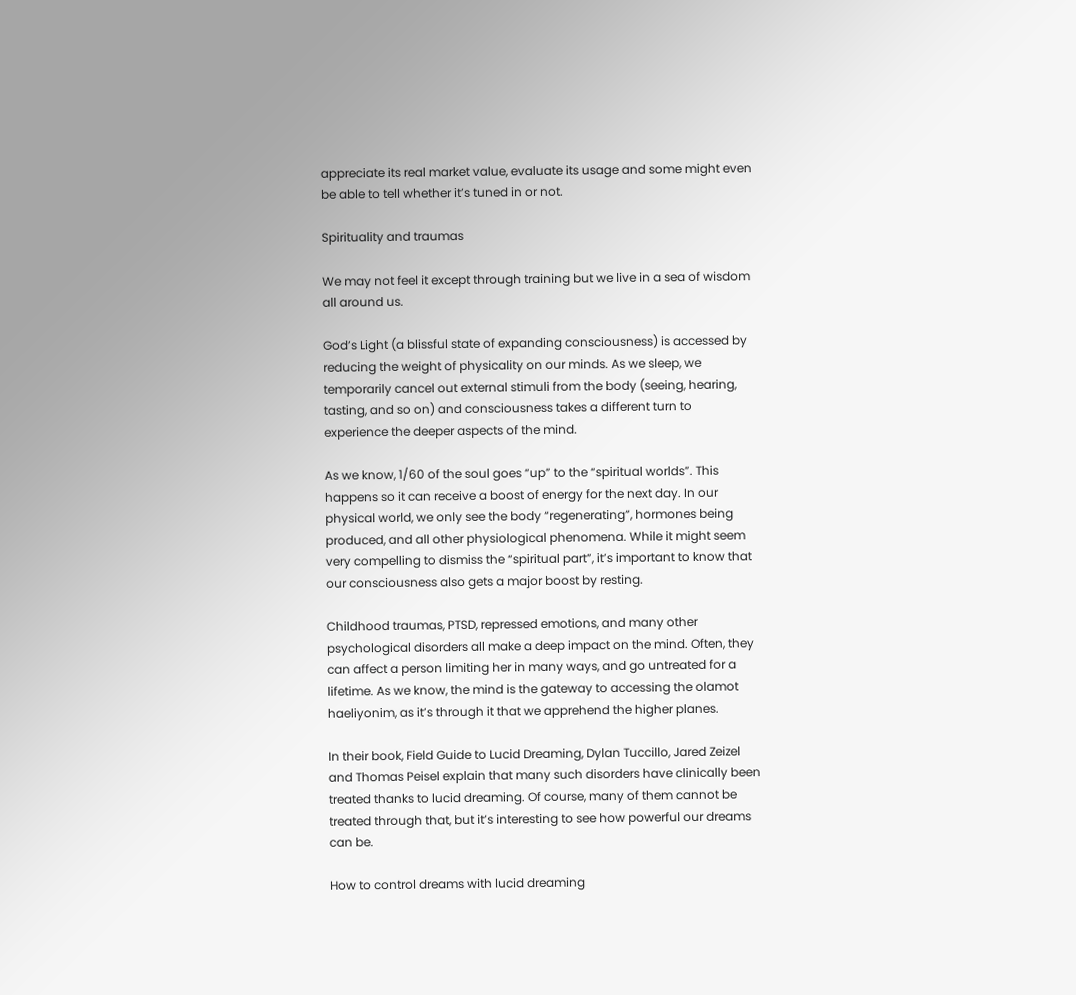appreciate its real market value, evaluate its usage and some might even be able to tell whether it’s tuned in or not.

Spirituality and traumas

We may not feel it except through training but we live in a sea of wisdom all around us.

God’s Light (a blissful state of expanding consciousness) is accessed by reducing the weight of physicality on our minds. As we sleep, we temporarily cancel out external stimuli from the body (seeing, hearing, tasting, and so on) and consciousness takes a different turn to experience the deeper aspects of the mind.

As we know, 1/60 of the soul goes “up” to the “spiritual worlds”. This happens so it can receive a boost of energy for the next day. In our physical world, we only see the body “regenerating”, hormones being produced, and all other physiological phenomena. While it might seem very compelling to dismiss the “spiritual part”, it’s important to know that our consciousness also gets a major boost by resting.

Childhood traumas, PTSD, repressed emotions, and many other psychological disorders all make a deep impact on the mind. Often, they can affect a person limiting her in many ways, and go untreated for a lifetime. As we know, the mind is the gateway to accessing the olamot haeliyonim, as it’s through it that we apprehend the higher planes.

In their book, Field Guide to Lucid Dreaming, Dylan Tuccillo, Jared Zeizel and Thomas Peisel explain that many such disorders have clinically been treated thanks to lucid dreaming. Of course, many of them cannot be treated through that, but it’s interesting to see how powerful our dreams can be.

How to control dreams with lucid dreaming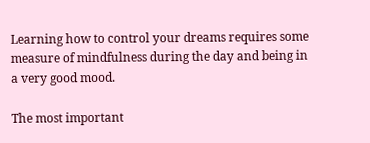Learning how to control your dreams requires some measure of mindfulness during the day and being in a very good mood.

The most important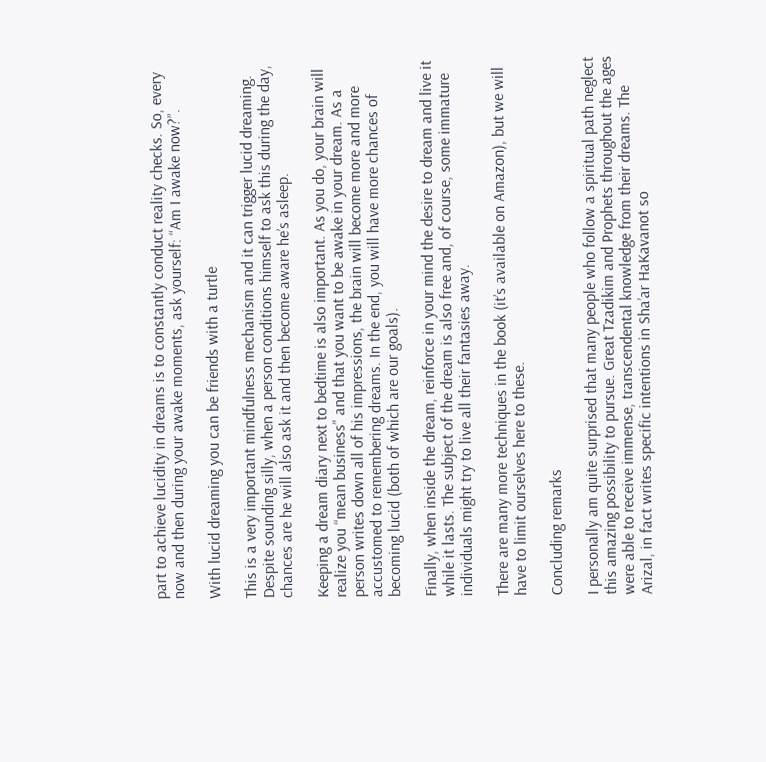part to achieve lucidity in dreams is to constantly conduct reality checks. So, every now and then during your awake moments, ask yourself: “Am I awake now?”.

With lucid dreaming you can be friends with a turtle

This is a very important mindfulness mechanism and it can trigger lucid dreaming. Despite sounding silly, when a person conditions himself to ask this during the day, chances are he will also ask it and then become aware he’s asleep.

Keeping a dream diary next to bedtime is also important. As you do, your brain will realize you “mean business” and that you want to be awake in your dream. As a person writes down all of his impressions, the brain will become more and more accustomed to remembering dreams. In the end, you will have more chances of becoming lucid (both of which are our goals).

Finally, when inside the dream, reinforce in your mind the desire to dream and live it while it lasts. The subject of the dream is also free and, of course, some immature individuals might try to live all their fantasies away.

There are many more techniques in the book (it’s available on Amazon), but we will have to limit ourselves here to these.

Concluding remarks

I personally am quite surprised that many people who follow a spiritual path neglect this amazing possibility to pursue. Great Tzadikim and Prophets throughout the ages were able to receive immense, transcendental knowledge from their dreams. The Arizal, in fact writes specific intentions in Sha’ar HaKavanot so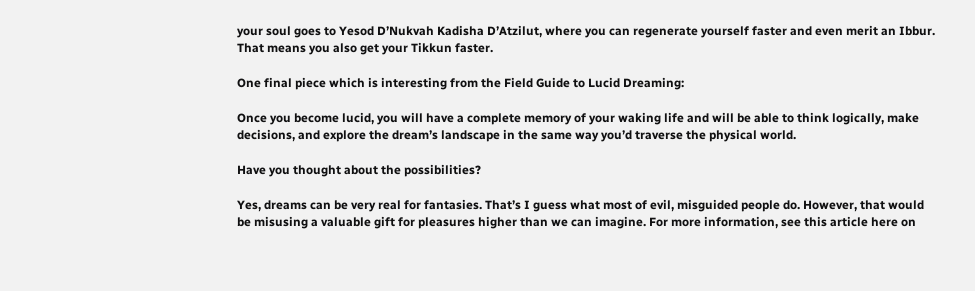your soul goes to Yesod D’Nukvah Kadisha D’Atzilut, where you can regenerate yourself faster and even merit an Ibbur. That means you also get your Tikkun faster.

One final piece which is interesting from the Field Guide to Lucid Dreaming:

Once you become lucid, you will have a complete memory of your waking life and will be able to think logically, make decisions, and explore the dream’s landscape in the same way you’d traverse the physical world.

Have you thought about the possibilities?

Yes, dreams can be very real for fantasies. That’s I guess what most of evil, misguided people do. However, that would be misusing a valuable gift for pleasures higher than we can imagine. For more information, see this article here on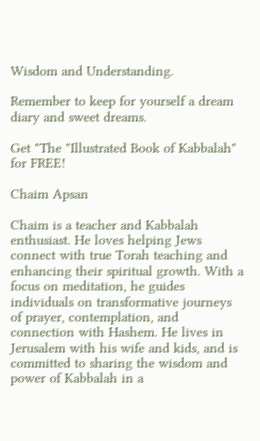Wisdom and Understanding.

Remember to keep for yourself a dream diary and sweet dreams.

Get "The "Illustrated Book of Kabbalah" for FREE!

Chaim Apsan

Chaim is a teacher and Kabbalah enthusiast. He loves helping Jews connect with true Torah teaching and enhancing their spiritual growth. With a focus on meditation, he guides individuals on transformative journeys of prayer, contemplation, and connection with Hashem. He lives in Jerusalem with his wife and kids, and is committed to sharing the wisdom and power of Kabbalah in a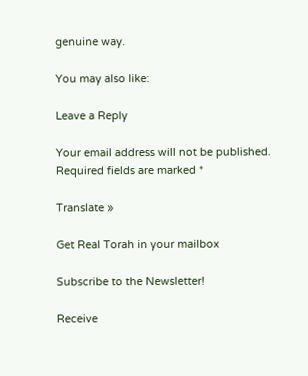genuine way.

You may also like:

Leave a Reply

Your email address will not be published. Required fields are marked *

Translate »

Get Real Torah in your mailbox

Subscribe to the Newsletter!

Receive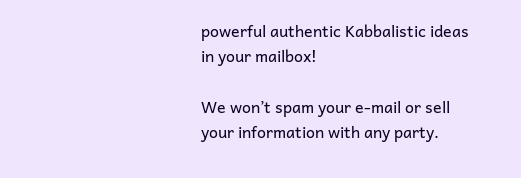powerful authentic Kabbalistic ideas in your mailbox!

We won’t spam your e-mail or sell your information with any party.